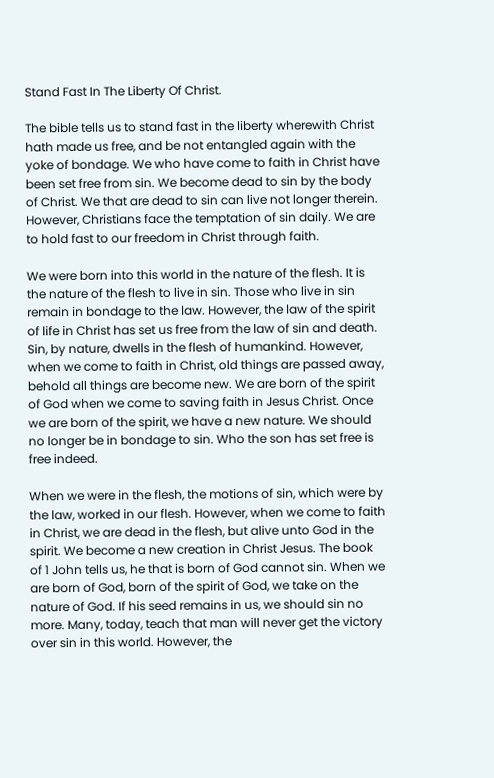Stand Fast In The Liberty Of Christ.

The bible tells us to stand fast in the liberty wherewith Christ hath made us free, and be not entangled again with the yoke of bondage. We who have come to faith in Christ have been set free from sin. We become dead to sin by the body of Christ. We that are dead to sin can live not longer therein. However, Christians face the temptation of sin daily. We are to hold fast to our freedom in Christ through faith.

We were born into this world in the nature of the flesh. It is the nature of the flesh to live in sin. Those who live in sin remain in bondage to the law. However, the law of the spirit of life in Christ has set us free from the law of sin and death. Sin, by nature, dwells in the flesh of humankind. However, when we come to faith in Christ, old things are passed away, behold all things are become new. We are born of the spirit of God when we come to saving faith in Jesus Christ. Once we are born of the spirit, we have a new nature. We should no longer be in bondage to sin. Who the son has set free is free indeed.

When we were in the flesh, the motions of sin, which were by the law, worked in our flesh. However, when we come to faith in Christ, we are dead in the flesh, but alive unto God in the spirit. We become a new creation in Christ Jesus. The book of 1 John tells us, he that is born of God cannot sin. When we are born of God, born of the spirit of God, we take on the nature of God. If his seed remains in us, we should sin no more. Many, today, teach that man will never get the victory over sin in this world. However, the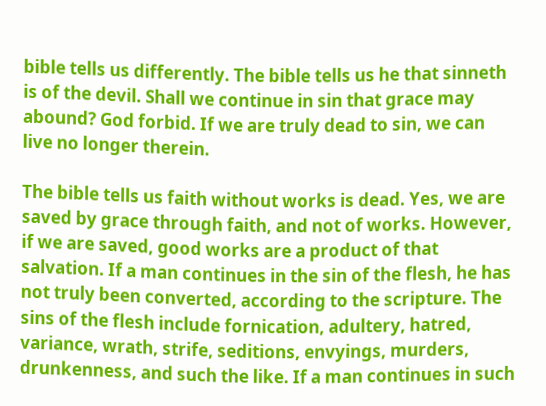bible tells us differently. The bible tells us he that sinneth is of the devil. Shall we continue in sin that grace may abound? God forbid. If we are truly dead to sin, we can live no longer therein.

The bible tells us faith without works is dead. Yes, we are saved by grace through faith, and not of works. However, if we are saved, good works are a product of that salvation. If a man continues in the sin of the flesh, he has not truly been converted, according to the scripture. The sins of the flesh include fornication, adultery, hatred, variance, wrath, strife, seditions, envyings, murders, drunkenness, and such the like. If a man continues in such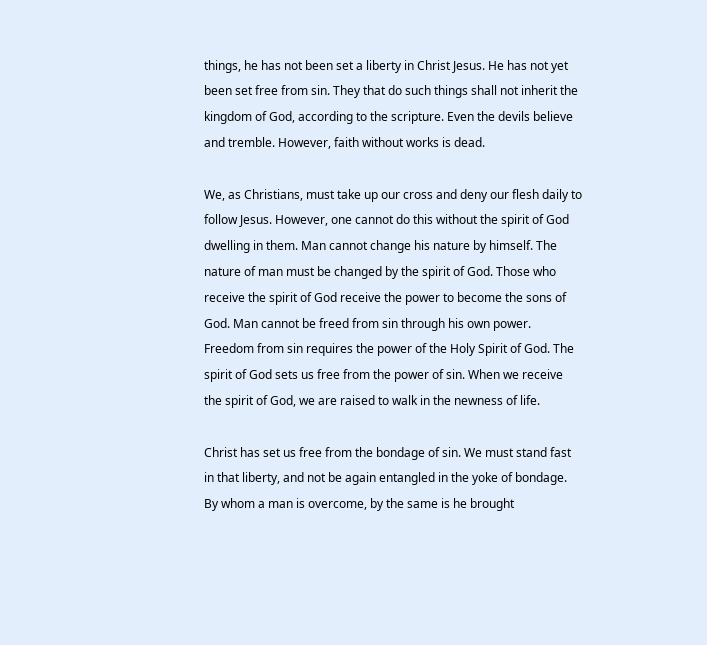things, he has not been set a liberty in Christ Jesus. He has not yet been set free from sin. They that do such things shall not inherit the kingdom of God, according to the scripture. Even the devils believe and tremble. However, faith without works is dead.

We, as Christians, must take up our cross and deny our flesh daily to follow Jesus. However, one cannot do this without the spirit of God dwelling in them. Man cannot change his nature by himself. The nature of man must be changed by the spirit of God. Those who receive the spirit of God receive the power to become the sons of God. Man cannot be freed from sin through his own power. Freedom from sin requires the power of the Holy Spirit of God. The spirit of God sets us free from the power of sin. When we receive the spirit of God, we are raised to walk in the newness of life.

Christ has set us free from the bondage of sin. We must stand fast in that liberty, and not be again entangled in the yoke of bondage. By whom a man is overcome, by the same is he brought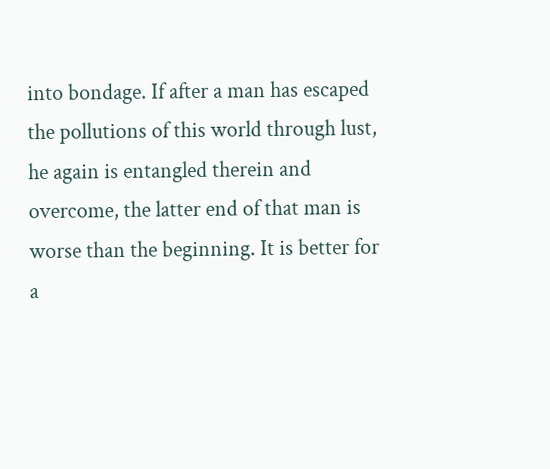into bondage. If after a man has escaped the pollutions of this world through lust, he again is entangled therein and overcome, the latter end of that man is worse than the beginning. It is better for a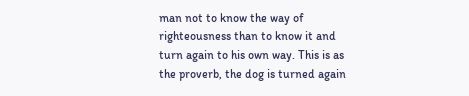man not to know the way of righteousness than to know it and turn again to his own way. This is as the proverb, the dog is turned again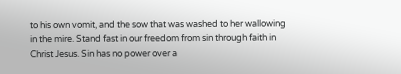to his own vomit, and the sow that was washed to her wallowing in the mire. Stand fast in our freedom from sin through faith in Christ Jesus. Sin has no power over a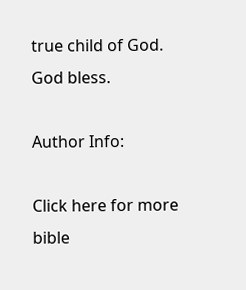true child of God. God bless.

Author Info:

Click here for more bible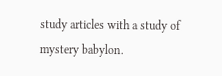study articles with a study of mystery babylon.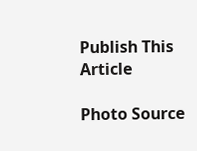Publish This Article

Photo Source